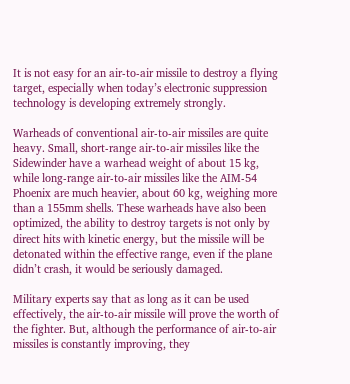It is not easy for an air-to-air missile to destroy a flying target, especially when today’s electronic suppression technology is developing extremely strongly.

Warheads of conventional air-to-air missiles are quite heavy. Small, short-range air-to-air missiles like the Sidewinder have a warhead weight of about 15 kg, while long-range air-to-air missiles like the AIM-54 Phoenix are much heavier, about 60 kg, weighing more than a 155mm shells. These warheads have also been optimized, the ability to destroy targets is not only by direct hits with kinetic energy, but the missile will be detonated within the effective range, even if the plane didn’t crash, it would be seriously damaged.

Military experts say that as long as it can be used effectively, the air-to-air missile will prove the worth of the fighter. But, although the performance of air-to-air missiles is constantly improving, they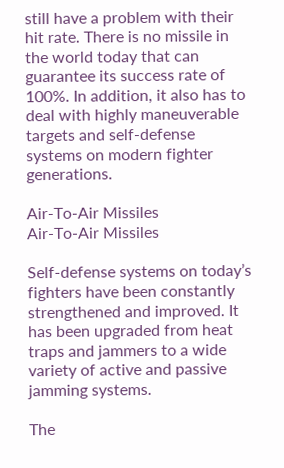still have a problem with their hit rate. There is no missile in the world today that can guarantee its success rate of 100%. In addition, it also has to deal with highly maneuverable targets and self-defense systems on modern fighter generations.

Air-To-Air Missiles
Air-To-Air Missiles

Self-defense systems on today’s fighters have been constantly strengthened and improved. It has been upgraded from heat traps and jammers to a wide variety of active and passive jamming systems.

The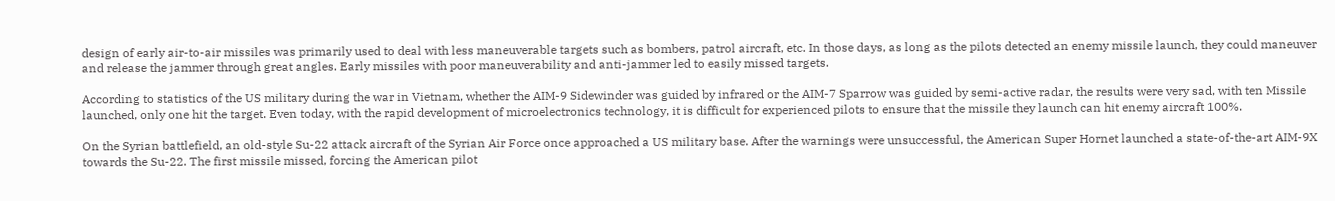design of early air-to-air missiles was primarily used to deal with less maneuverable targets such as bombers, patrol aircraft, etc. In those days, as long as the pilots detected an enemy missile launch, they could maneuver and release the jammer through great angles. Early missiles with poor maneuverability and anti-jammer led to easily missed targets.

According to statistics of the US military during the war in Vietnam, whether the AIM-9 Sidewinder was guided by infrared or the AIM-7 Sparrow was guided by semi-active radar, the results were very sad, with ten Missile launched, only one hit the target. Even today, with the rapid development of microelectronics technology, it is difficult for experienced pilots to ensure that the missile they launch can hit enemy aircraft 100%.

On the Syrian battlefield, an old-style Su-22 attack aircraft of the Syrian Air Force once approached a US military base. After the warnings were unsuccessful, the American Super Hornet launched a state-of-the-art AIM-9X towards the Su-22. The first missile missed, forcing the American pilot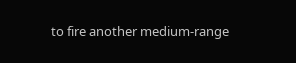to fire another medium-range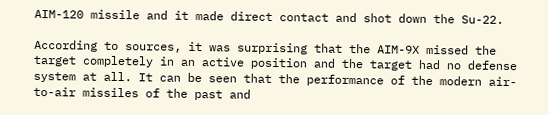AIM-120 missile and it made direct contact and shot down the Su-22.

According to sources, it was surprising that the AIM-9X missed the target completely in an active position and the target had no defense system at all. It can be seen that the performance of the modern air-to-air missiles of the past and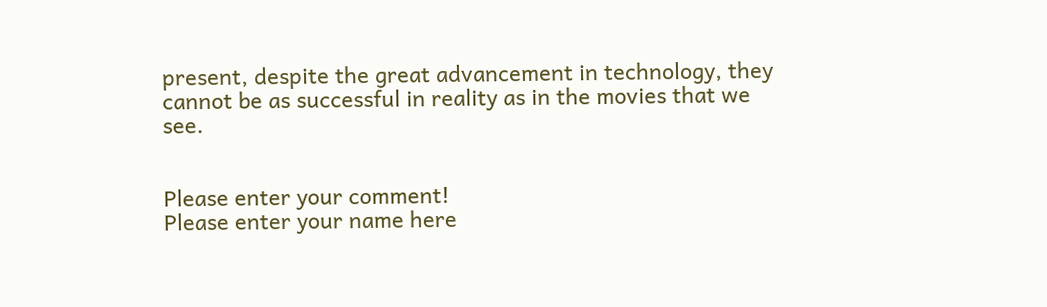present, despite the great advancement in technology, they cannot be as successful in reality as in the movies that we see.


Please enter your comment!
Please enter your name here